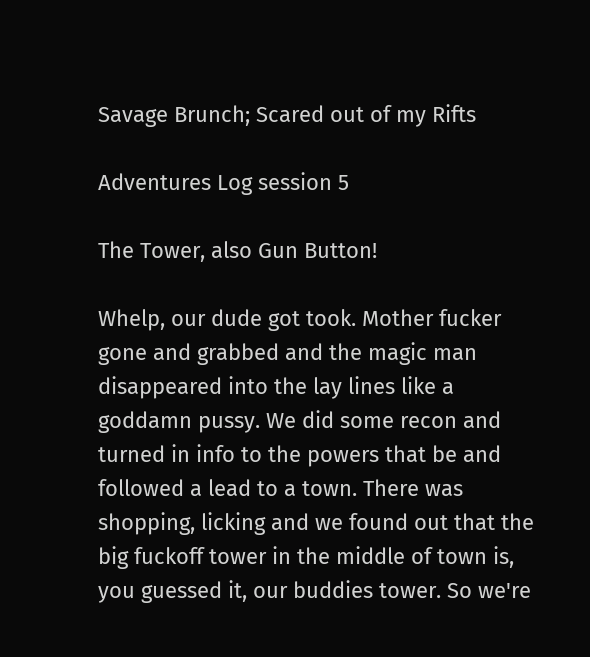Savage Brunch; Scared out of my Rifts

Adventures Log session 5

The Tower, also Gun Button!

Whelp, our dude got took. Mother fucker gone and grabbed and the magic man disappeared into the lay lines like a goddamn pussy. We did some recon and turned in info to the powers that be and followed a lead to a town. There was shopping, licking and we found out that the big fuckoff tower in the middle of town is, you guessed it, our buddies tower. So we're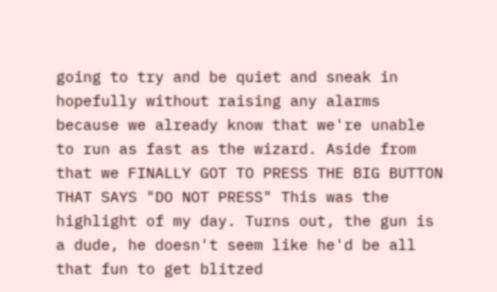going to try and be quiet and sneak in hopefully without raising any alarms because we already know that we're unable to run as fast as the wizard. Aside from that we FINALLY GOT TO PRESS THE BIG BUTTON THAT SAYS "DO NOT PRESS" This was the highlight of my day. Turns out, the gun is a dude, he doesn't seem like he'd be all that fun to get blitzed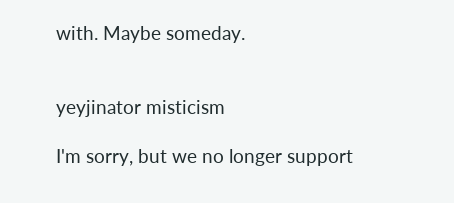with. Maybe someday.


yeyjinator misticism

I'm sorry, but we no longer support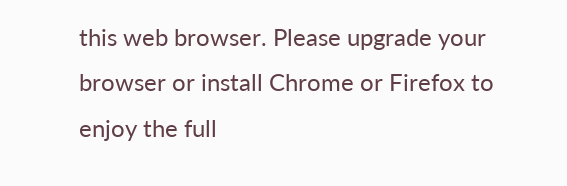this web browser. Please upgrade your browser or install Chrome or Firefox to enjoy the full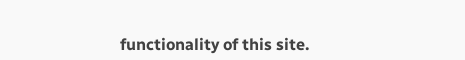functionality of this site.